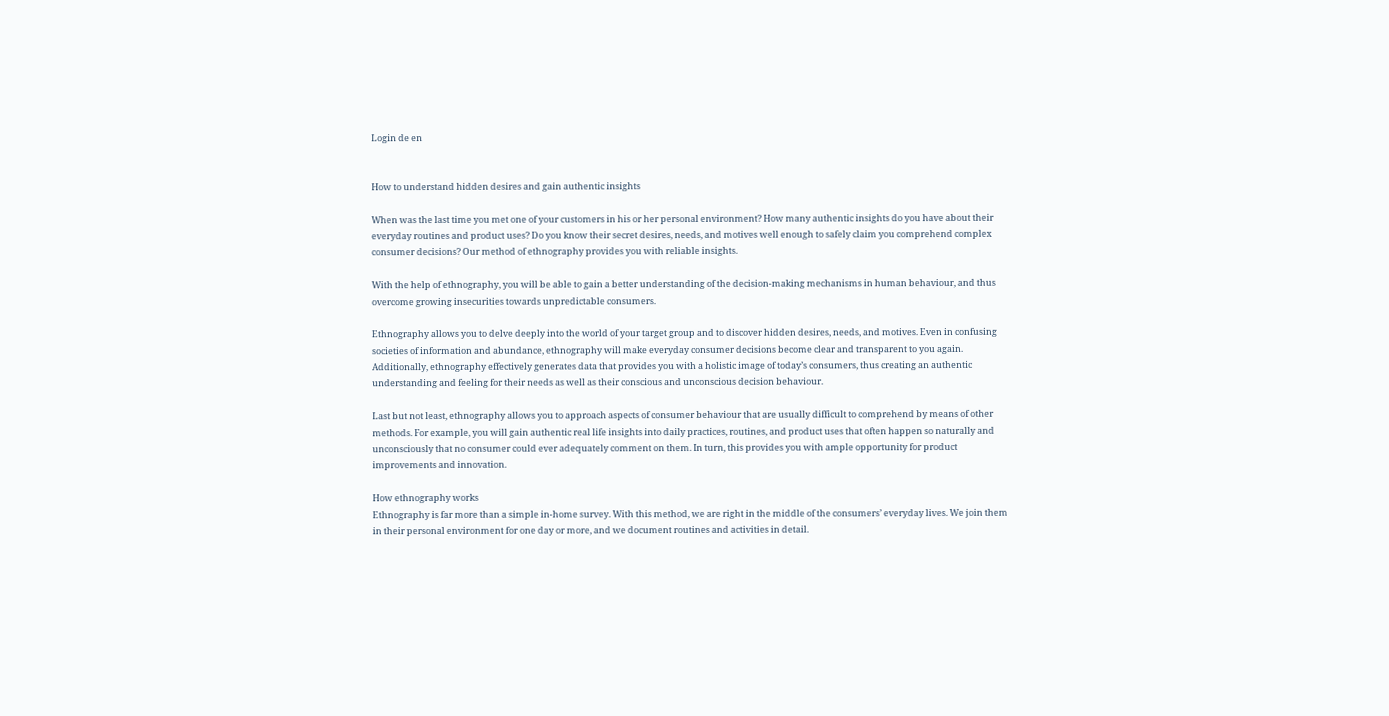Login de en


How to understand hidden desires and gain authentic insights

When was the last time you met one of your customers in his or her personal environment? How many authentic insights do you have about their everyday routines and product uses? Do you know their secret desires, needs, and motives well enough to safely claim you comprehend complex consumer decisions? Our method of ethnography provides you with reliable insights.

With the help of ethnography, you will be able to gain a better understanding of the decision-making mechanisms in human behaviour, and thus overcome growing insecurities towards unpredictable consumers.

Ethnography allows you to delve deeply into the world of your target group and to discover hidden desires, needs, and motives. Even in confusing societies of information and abundance, ethnography will make everyday consumer decisions become clear and transparent to you again. Additionally, ethnography effectively generates data that provides you with a holistic image of today’s consumers, thus creating an authentic understanding and feeling for their needs as well as their conscious and unconscious decision behaviour.

Last but not least, ethnography allows you to approach aspects of consumer behaviour that are usually difficult to comprehend by means of other methods. For example, you will gain authentic real life insights into daily practices, routines, and product uses that often happen so naturally and unconsciously that no consumer could ever adequately comment on them. In turn, this provides you with ample opportunity for product improvements and innovation.

How ethnography works
Ethnography is far more than a simple in-home survey. With this method, we are right in the middle of the consumers’ everyday lives. We join them in their personal environment for one day or more, and we document routines and activities in detail.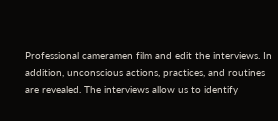Professional cameramen film and edit the interviews. In addition, unconscious actions, practices, and routines are revealed. The interviews allow us to identify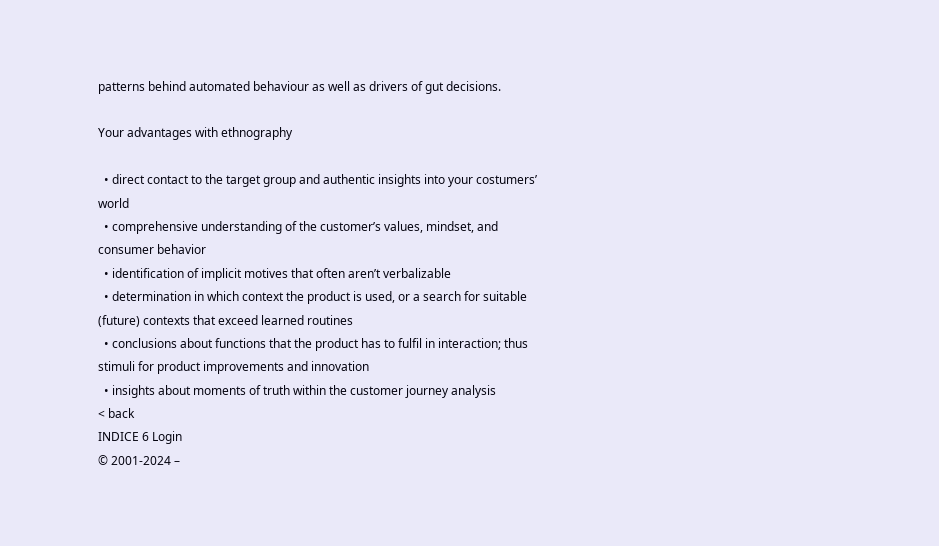patterns behind automated behaviour as well as drivers of gut decisions.

Your advantages with ethnography

  • direct contact to the target group and authentic insights into your costumers’ world
  • comprehensive understanding of the customer’s values, mindset, and consumer behavior
  • identification of implicit motives that often aren’t verbalizable
  • determination in which context the product is used, or a search for suitable (future) contexts that exceed learned routines
  • conclusions about functions that the product has to fulfil in interaction; thus stimuli for product improvements and innovation
  • insights about moments of truth within the customer journey analysis
< back
INDICE 6 Login
© 2001-2024 –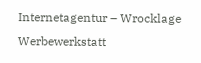Internetagentur – Wrocklage Werbewerkstatt